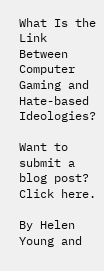What Is the Link Between Computer Gaming and Hate-based Ideologies?

Want to submit a blog post? Click here.

By Helen Young and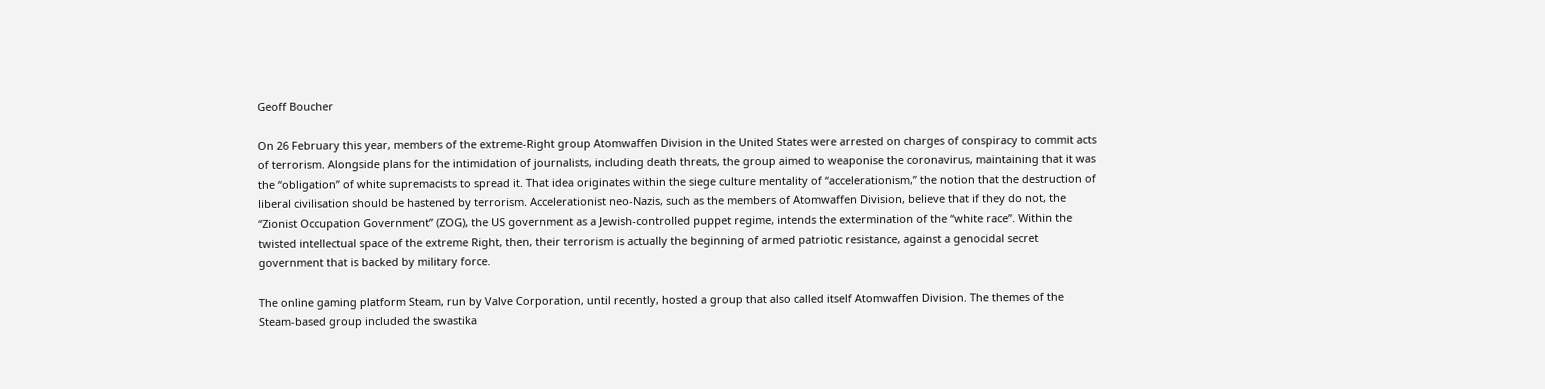Geoff Boucher

On 26 February this year, members of the extreme-Right group Atomwaffen Division in the United States were arrested on charges of conspiracy to commit acts of terrorism. Alongside plans for the intimidation of journalists, including death threats, the group aimed to weaponise the coronavirus, maintaining that it was the “obligation” of white supremacists to spread it. That idea originates within the siege culture mentality of “accelerationism,” the notion that the destruction of liberal civilisation should be hastened by terrorism. Accelerationist neo-Nazis, such as the members of Atomwaffen Division, believe that if they do not, the “Zionist Occupation Government” (ZOG), the US government as a Jewish-controlled puppet regime, intends the extermination of the “white race”. Within the twisted intellectual space of the extreme Right, then, their terrorism is actually the beginning of armed patriotic resistance, against a genocidal secret government that is backed by military force.

The online gaming platform Steam, run by Valve Corporation, until recently, hosted a group that also called itself Atomwaffen Division. The themes of the Steam-based group included the swastika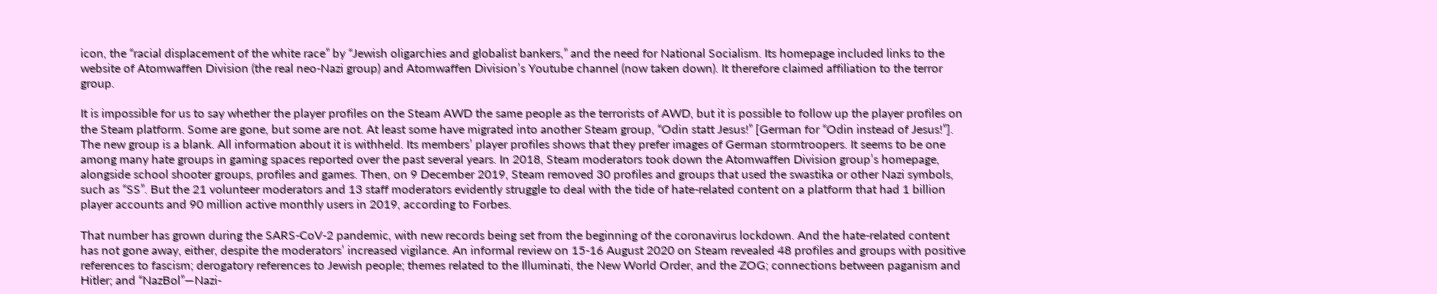icon, the “racial displacement of the white race” by “Jewish oligarchies and globalist bankers,” and the need for National Socialism. Its homepage included links to the website of Atomwaffen Division (the real neo-Nazi group) and Atomwaffen Division’s Youtube channel (now taken down). It therefore claimed affiliation to the terror group.

It is impossible for us to say whether the player profiles on the Steam AWD the same people as the terrorists of AWD, but it is possible to follow up the player profiles on the Steam platform. Some are gone, but some are not. At least some have migrated into another Steam group, “Odin statt Jesus!” [German for “Odin instead of Jesus!”]. The new group is a blank. All information about it is withheld. Its members’ player profiles shows that they prefer images of German stormtroopers. It seems to be one among many hate groups in gaming spaces reported over the past several years. In 2018, Steam moderators took down the Atomwaffen Division group’s homepage, alongside school shooter groups, profiles and games. Then, on 9 December 2019, Steam removed 30 profiles and groups that used the swastika or other Nazi symbols, such as “SS”. But the 21 volunteer moderators and 13 staff moderators evidently struggle to deal with the tide of hate-related content on a platform that had 1 billion player accounts and 90 million active monthly users in 2019, according to Forbes.

That number has grown during the SARS-CoV-2 pandemic, with new records being set from the beginning of the coronavirus lockdown. And the hate-related content has not gone away, either, despite the moderators’ increased vigilance. An informal review on 15-16 August 2020 on Steam revealed 48 profiles and groups with positive references to fascism; derogatory references to Jewish people; themes related to the Illuminati, the New World Order, and the ZOG; connections between paganism and Hitler; and “NazBol”—Nazi-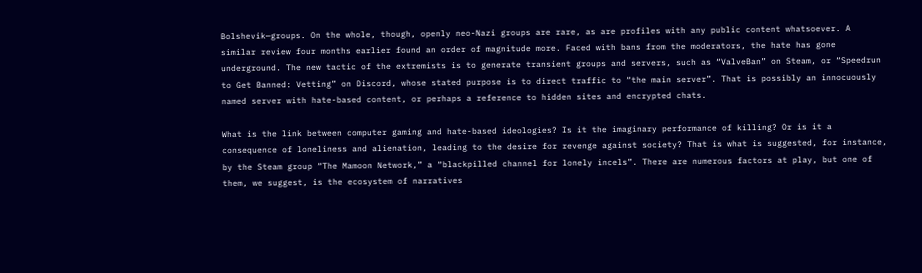Bolshevik—groups. On the whole, though, openly neo-Nazi groups are rare, as are profiles with any public content whatsoever. A similar review four months earlier found an order of magnitude more. Faced with bans from the moderators, the hate has gone underground. The new tactic of the extremists is to generate transient groups and servers, such as “ValveBan” on Steam, or “Speedrun to Get Banned: Vetting” on Discord, whose stated purpose is to direct traffic to “the main server”. That is possibly an innocuously named server with hate-based content, or perhaps a reference to hidden sites and encrypted chats.

What is the link between computer gaming and hate-based ideologies? Is it the imaginary performance of killing? Or is it a consequence of loneliness and alienation, leading to the desire for revenge against society? That is what is suggested, for instance, by the Steam group “The Mamoon Network,” a “blackpilled channel for lonely incels”. There are numerous factors at play, but one of them, we suggest, is the ecosystem of narratives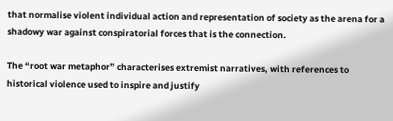that normalise violent individual action and representation of society as the arena for a shadowy war against conspiratorial forces that is the connection.

The “root war metaphor” characterises extremist narratives, with references to historical violence used to inspire and justify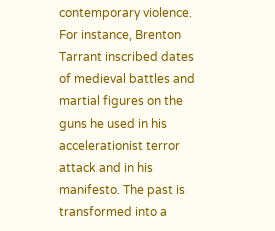contemporary violence. For instance, Brenton Tarrant inscribed dates of medieval battles and martial figures on the guns he used in his accelerationist terror attack and in his manifesto. The past is transformed into a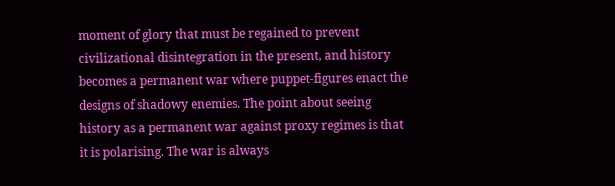moment of glory that must be regained to prevent civilizational disintegration in the present, and history becomes a permanent war where puppet-figures enact the designs of shadowy enemies. The point about seeing history as a permanent war against proxy regimes is that it is polarising. The war is always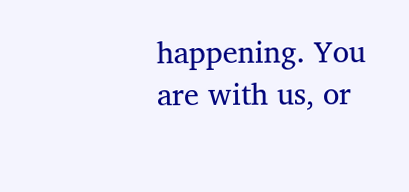happening. You are with us, or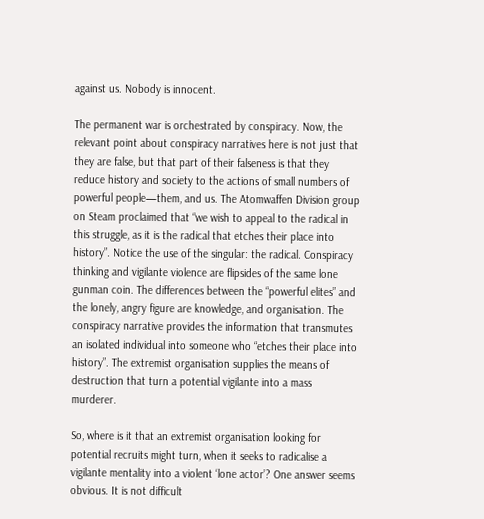against us. Nobody is innocent.

The permanent war is orchestrated by conspiracy. Now, the relevant point about conspiracy narratives here is not just that they are false, but that part of their falseness is that they reduce history and society to the actions of small numbers of powerful people—them, and us. The Atomwaffen Division group on Steam proclaimed that “we wish to appeal to the radical in this struggle, as it is the radical that etches their place into history”. Notice the use of the singular: the radical. Conspiracy thinking and vigilante violence are flipsides of the same lone gunman coin. The differences between the “powerful elites” and the lonely, angry figure are knowledge, and organisation. The conspiracy narrative provides the information that transmutes an isolated individual into someone who “etches their place into history”. The extremist organisation supplies the means of destruction that turn a potential vigilante into a mass murderer.

So, where is it that an extremist organisation looking for potential recruits might turn, when it seeks to radicalise a vigilante mentality into a violent ‘lone actor’? One answer seems obvious. It is not difficult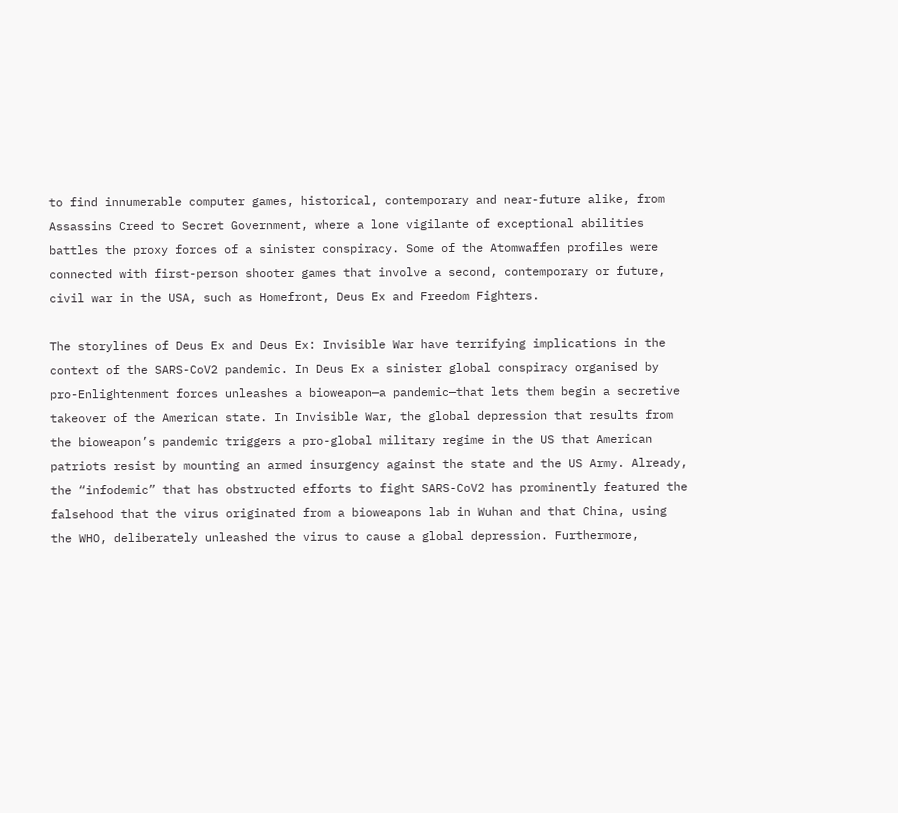to find innumerable computer games, historical, contemporary and near-future alike, from Assassins Creed to Secret Government, where a lone vigilante of exceptional abilities battles the proxy forces of a sinister conspiracy. Some of the Atomwaffen profiles were connected with first-person shooter games that involve a second, contemporary or future, civil war in the USA, such as Homefront, Deus Ex and Freedom Fighters.

The storylines of Deus Ex and Deus Ex: Invisible War have terrifying implications in the context of the SARS-CoV2 pandemic. In Deus Ex a sinister global conspiracy organised by pro-Enlightenment forces unleashes a bioweapon—a pandemic—that lets them begin a secretive takeover of the American state. In Invisible War, the global depression that results from the bioweapon’s pandemic triggers a pro-global military regime in the US that American patriots resist by mounting an armed insurgency against the state and the US Army. Already, the “infodemic” that has obstructed efforts to fight SARS-CoV2 has prominently featured the falsehood that the virus originated from a bioweapons lab in Wuhan and that China, using the WHO, deliberately unleashed the virus to cause a global depression. Furthermore,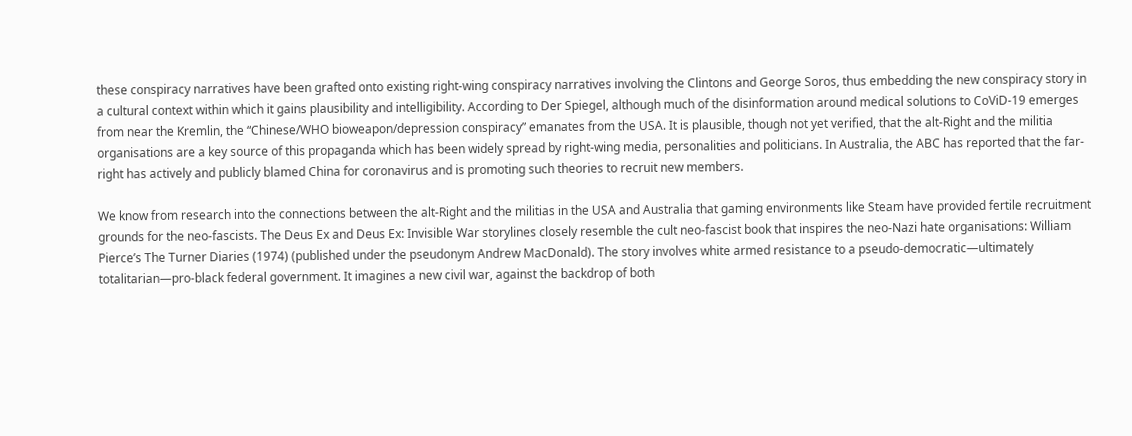these conspiracy narratives have been grafted onto existing right-wing conspiracy narratives involving the Clintons and George Soros, thus embedding the new conspiracy story in a cultural context within which it gains plausibility and intelligibility. According to Der Spiegel, although much of the disinformation around medical solutions to CoViD-19 emerges from near the Kremlin, the “Chinese/WHO bioweapon/depression conspiracy” emanates from the USA. It is plausible, though not yet verified, that the alt-Right and the militia organisations are a key source of this propaganda which has been widely spread by right-wing media, personalities and politicians. In Australia, the ABC has reported that the far-right has actively and publicly blamed China for coronavirus and is promoting such theories to recruit new members.

We know from research into the connections between the alt-Right and the militias in the USA and Australia that gaming environments like Steam have provided fertile recruitment grounds for the neo-fascists. The Deus Ex and Deus Ex: Invisible War storylines closely resemble the cult neo-fascist book that inspires the neo-Nazi hate organisations: William Pierce’s The Turner Diaries (1974) (published under the pseudonym Andrew MacDonald). The story involves white armed resistance to a pseudo-democratic—ultimately totalitarian—pro-black federal government. It imagines a new civil war, against the backdrop of both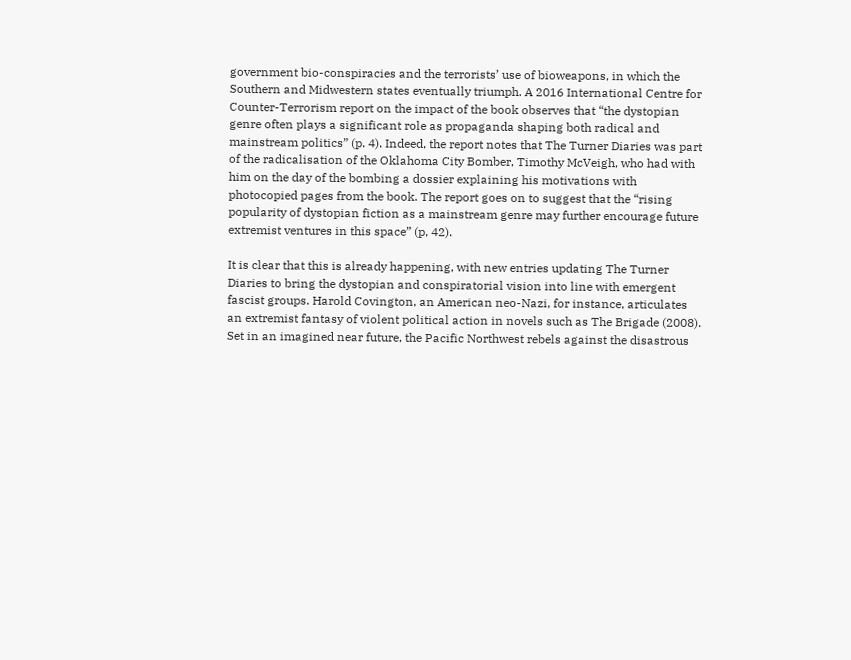government bio-conspiracies and the terrorists’ use of bioweapons, in which the Southern and Midwestern states eventually triumph. A 2016 International Centre for Counter-Terrorism report on the impact of the book observes that “the dystopian genre often plays a significant role as propaganda shaping both radical and mainstream politics” (p. 4). Indeed, the report notes that The Turner Diaries was part of the radicalisation of the Oklahoma City Bomber, Timothy McVeigh, who had with him on the day of the bombing a dossier explaining his motivations with photocopied pages from the book. The report goes on to suggest that the “rising popularity of dystopian fiction as a mainstream genre may further encourage future extremist ventures in this space” (p, 42).

It is clear that this is already happening, with new entries updating The Turner Diaries to bring the dystopian and conspiratorial vision into line with emergent fascist groups. Harold Covington, an American neo-Nazi, for instance, articulates an extremist fantasy of violent political action in novels such as The Brigade (2008). Set in an imagined near future, the Pacific Northwest rebels against the disastrous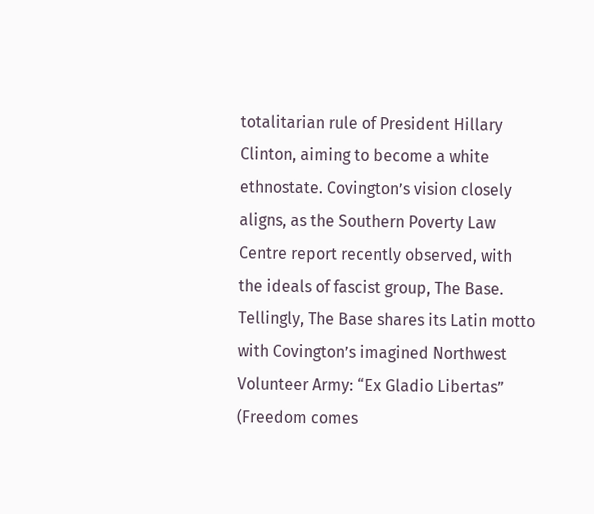totalitarian rule of President Hillary Clinton, aiming to become a white ethnostate. Covington’s vision closely aligns, as the Southern Poverty Law Centre report recently observed, with the ideals of fascist group, The Base. Tellingly, The Base shares its Latin motto with Covington’s imagined Northwest Volunteer Army: “Ex Gladio Libertas” (Freedom comes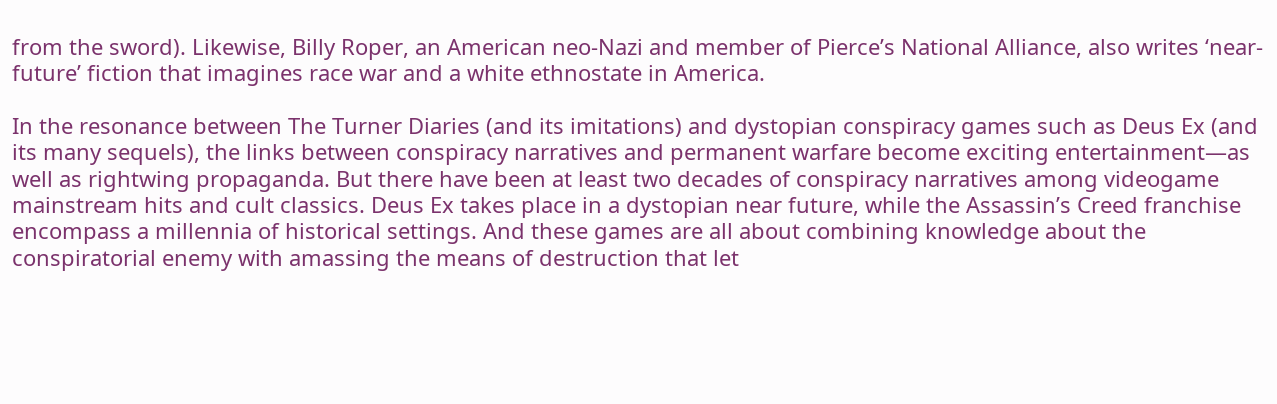from the sword). Likewise, Billy Roper, an American neo-Nazi and member of Pierce’s National Alliance, also writes ‘near-future’ fiction that imagines race war and a white ethnostate in America.

In the resonance between The Turner Diaries (and its imitations) and dystopian conspiracy games such as Deus Ex (and its many sequels), the links between conspiracy narratives and permanent warfare become exciting entertainment—as well as rightwing propaganda. But there have been at least two decades of conspiracy narratives among videogame mainstream hits and cult classics. Deus Ex takes place in a dystopian near future, while the Assassin’s Creed franchise encompass a millennia of historical settings. And these games are all about combining knowledge about the conspiratorial enemy with amassing the means of destruction that let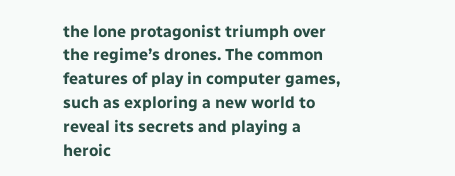the lone protagonist triumph over the regime’s drones. The common features of play in computer games, such as exploring a new world to reveal its secrets and playing a heroic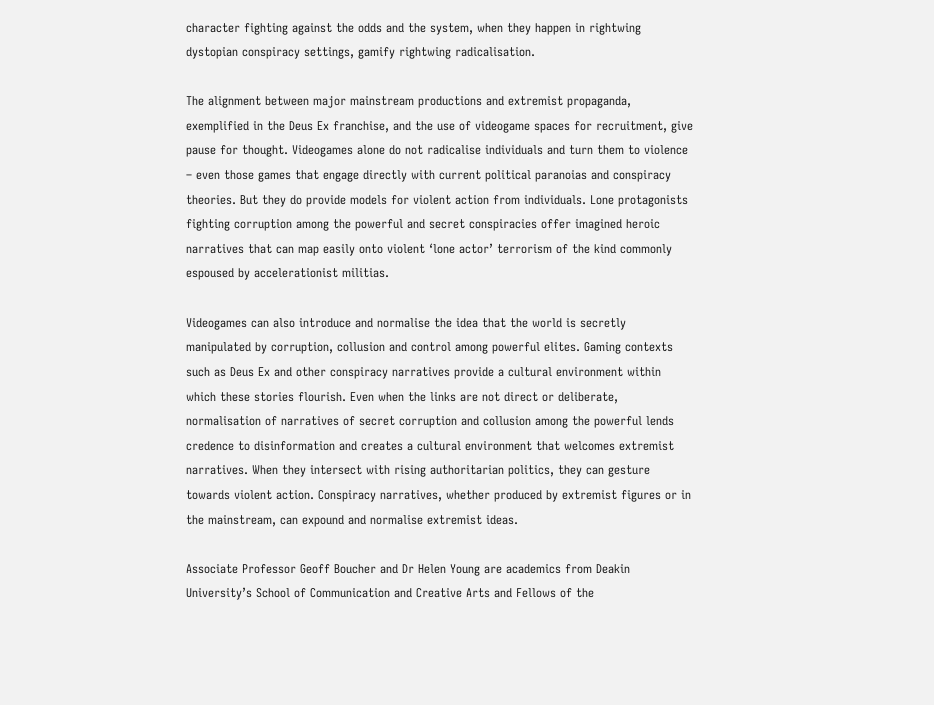character fighting against the odds and the system, when they happen in rightwing dystopian conspiracy settings, gamify rightwing radicalisation.

The alignment between major mainstream productions and extremist propaganda, exemplified in the Deus Ex franchise, and the use of videogame spaces for recruitment, give pause for thought. Videogames alone do not radicalise individuals and turn them to violence – even those games that engage directly with current political paranoias and conspiracy theories. But they do provide models for violent action from individuals. Lone protagonists fighting corruption among the powerful and secret conspiracies offer imagined heroic narratives that can map easily onto violent ‘lone actor’ terrorism of the kind commonly espoused by accelerationist militias.

Videogames can also introduce and normalise the idea that the world is secretly manipulated by corruption, collusion and control among powerful elites. Gaming contexts such as Deus Ex and other conspiracy narratives provide a cultural environment within which these stories flourish. Even when the links are not direct or deliberate, normalisation of narratives of secret corruption and collusion among the powerful lends credence to disinformation and creates a cultural environment that welcomes extremist narratives. When they intersect with rising authoritarian politics, they can gesture towards violent action. Conspiracy narratives, whether produced by extremist figures or in the mainstream, can expound and normalise extremist ideas.

Associate Professor Geoff Boucher and Dr Helen Young are academics from Deakin University’s School of Communication and Creative Arts and Fellows of the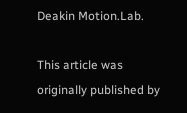Deakin Motion.Lab.

This article was originally published by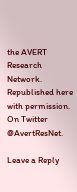the AVERT Research Network. Republished here with permission. On Twitter @AvertResNet.

Leave a Reply